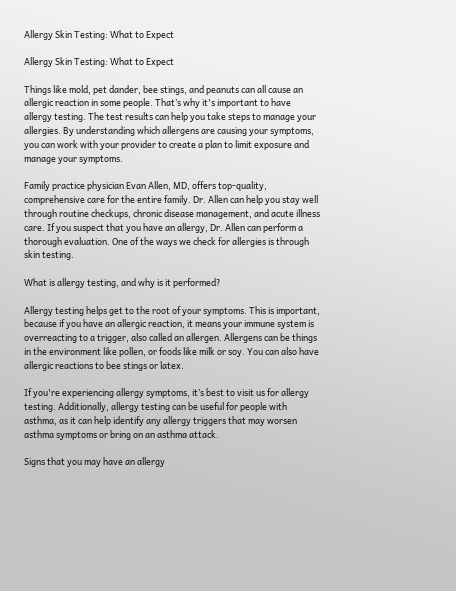Allergy Skin Testing: What to Expect

Allergy Skin Testing: What to Expect

Things like mold, pet dander, bee stings, and peanuts can all cause an allergic reaction in some people. That’s why it's important to have allergy testing. The test results can help you take steps to manage your allergies. By understanding which allergens are causing your symptoms, you can work with your provider to create a plan to limit exposure and manage your symptoms.

Family practice physician Evan Allen, MD, offers top-quality, comprehensive care for the entire family. Dr. Allen can help you stay well through routine checkups, chronic disease management, and acute illness care. If you suspect that you have an allergy, Dr. Allen can perform a thorough evaluation. One of the ways we check for allergies is through skin testing.

What is allergy testing, and why is it performed?

Allergy testing helps get to the root of your symptoms. This is important, because if you have an allergic reaction, it means your immune system is overreacting to a trigger, also called an allergen. Allergens can be things in the environment like pollen, or foods like milk or soy. You can also have allergic reactions to bee stings or latex.

If you're experiencing allergy symptoms, it’s best to visit us for allergy testing. Additionally, allergy testing can be useful for people with asthma, as it can help identify any allergy triggers that may worsen asthma symptoms or bring on an asthma attack.

Signs that you may have an allergy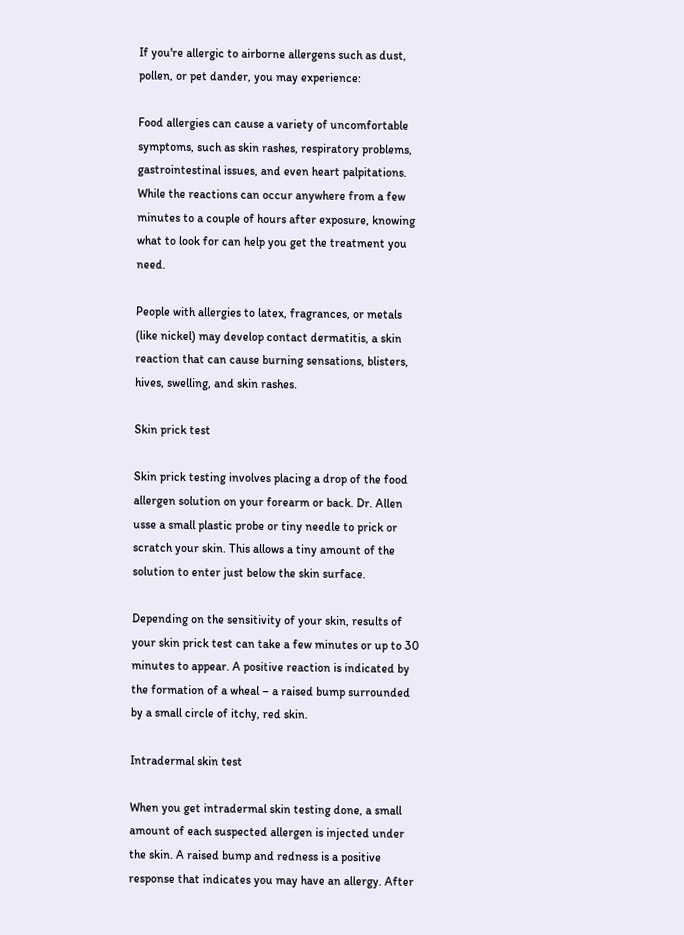If you're allergic to airborne allergens such as dust, pollen, or pet dander, you may experience:

Food allergies can cause a variety of uncomfortable symptoms, such as skin rashes, respiratory problems, gastrointestinal issues, and even heart palpitations. While the reactions can occur anywhere from a few minutes to a couple of hours after exposure, knowing what to look for can help you get the treatment you need.

People with allergies to latex, fragrances, or metals (like nickel) may develop contact dermatitis, a skin reaction that can cause burning sensations, blisters, hives, swelling, and skin rashes.

Skin prick test

Skin prick testing involves placing a drop of the food allergen solution on your forearm or back. Dr. Allen usse a small plastic probe or tiny needle to prick or scratch your skin. This allows a tiny amount of the solution to enter just below the skin surface.

Depending on the sensitivity of your skin, results of your skin prick test can take a few minutes or up to 30 minutes to appear. A positive reaction is indicated by the formation of a wheal – a raised bump surrounded by a small circle of itchy, red skin.

Intradermal skin test

When you get intradermal skin testing done, a small amount of each suspected allergen is injected under the skin. A raised bump and redness is a positive response that indicates you may have an allergy. After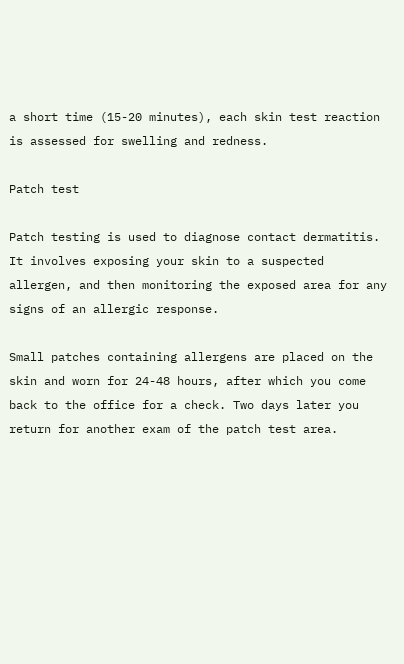a short time (15-20 minutes), each skin test reaction is assessed for swelling and redness.

Patch test

Patch testing is used to diagnose contact dermatitis. It involves exposing your skin to a suspected allergen, and then monitoring the exposed area for any signs of an allergic response.

Small patches containing allergens are placed on the skin and worn for 24-48 hours, after which you come back to the office for a check. Two days later you return for another exam of the patch test area.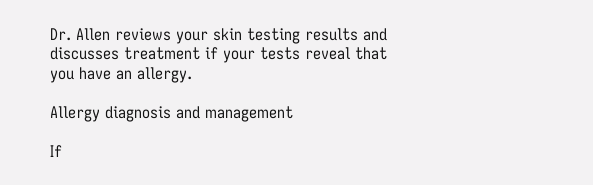Dr. Allen reviews your skin testing results and discusses treatment if your tests reveal that you have an allergy.

Allergy diagnosis and management

If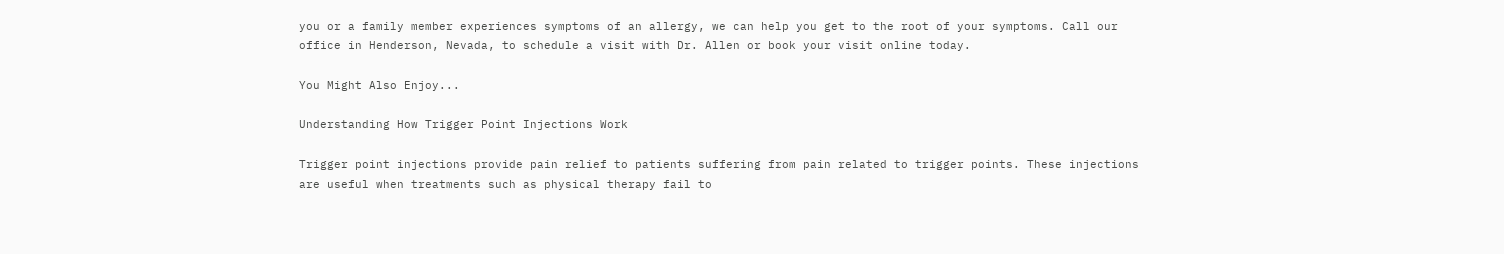you or a family member experiences symptoms of an allergy, we can help you get to the root of your symptoms. Call our office in Henderson, Nevada, to schedule a visit with Dr. Allen or book your visit online today.

You Might Also Enjoy...

Understanding How Trigger Point Injections Work

Trigger point injections provide pain relief to patients suffering from pain related to trigger points. These injections are useful when treatments such as physical therapy fail to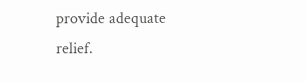provide adequate relief.